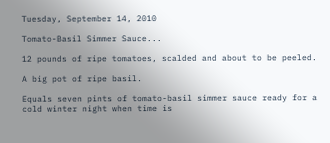Tuesday, September 14, 2010

Tomato-Basil Simmer Sauce...

12 pounds of ripe tomatoes, scalded and about to be peeled.

A big pot of ripe basil.

Equals seven pints of tomato-basil simmer sauce ready for a cold winter night when time is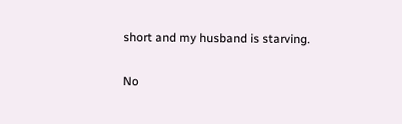short and my husband is starving.

No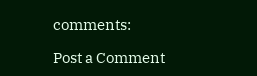comments:

Post a Comment